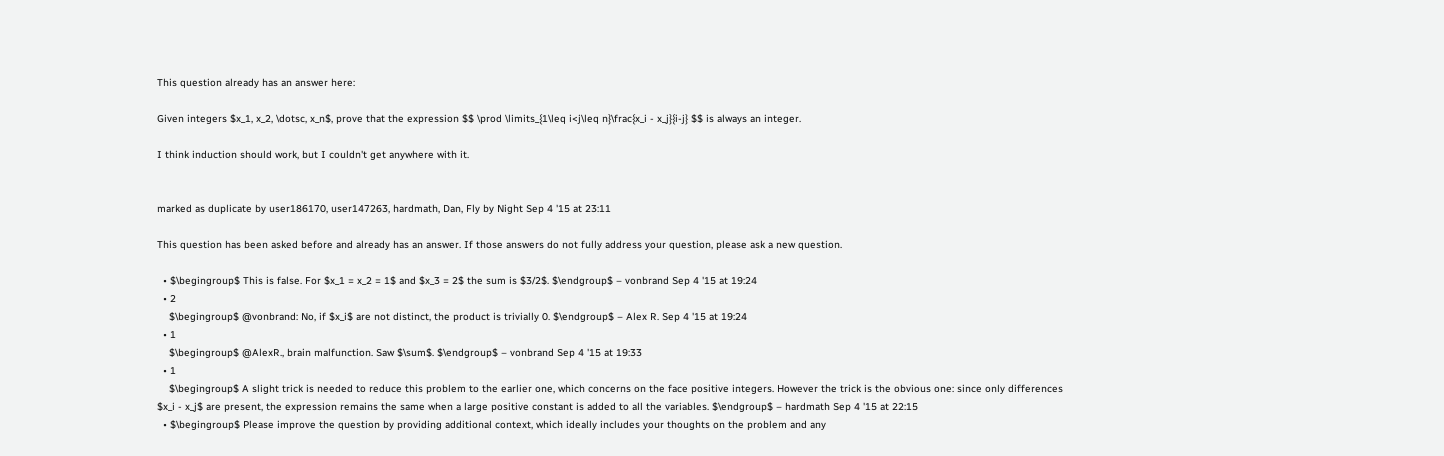This question already has an answer here:

Given integers $x_1, x_2, \dotsc, x_n$, prove that the expression $$ \prod \limits_{1\leq i<j\leq n}\frac{x_i - x_j}{i-j} $$ is always an integer.

I think induction should work, but I couldn't get anywhere with it.


marked as duplicate by user186170, user147263, hardmath, Dan, Fly by Night Sep 4 '15 at 23:11

This question has been asked before and already has an answer. If those answers do not fully address your question, please ask a new question.

  • $\begingroup$ This is false. For $x_1 = x_2 = 1$ and $x_3 = 2$ the sum is $3/2$. $\endgroup$ – vonbrand Sep 4 '15 at 19:24
  • 2
    $\begingroup$ @vonbrand: No, if $x_i$ are not distinct, the product is trivially 0. $\endgroup$ – Alex R. Sep 4 '15 at 19:24
  • 1
    $\begingroup$ @AlexR., brain malfunction. Saw $\sum$. $\endgroup$ – vonbrand Sep 4 '15 at 19:33
  • 1
    $\begingroup$ A slight trick is needed to reduce this problem to the earlier one, which concerns on the face positive integers. However the trick is the obvious one: since only differences $x_i - x_j$ are present, the expression remains the same when a large positive constant is added to all the variables. $\endgroup$ – hardmath Sep 4 '15 at 22:15
  • $\begingroup$ Please improve the question by providing additional context, which ideally includes your thoughts on the problem and any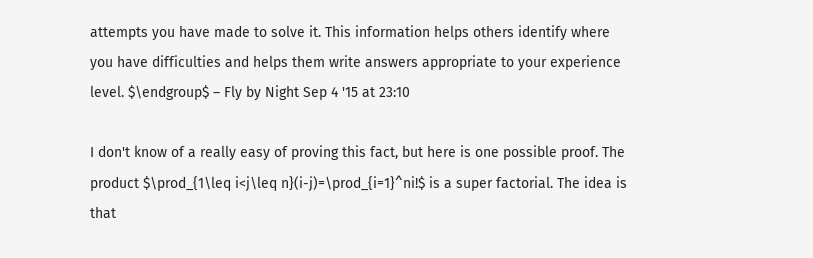attempts you have made to solve it. This information helps others identify where you have difficulties and helps them write answers appropriate to your experience level. $\endgroup$ – Fly by Night Sep 4 '15 at 23:10

I don't know of a really easy of proving this fact, but here is one possible proof. The product $\prod_{1\leq i<j\leq n}(i-j)=\prod_{i=1}^ni!$ is a super factorial. The idea is that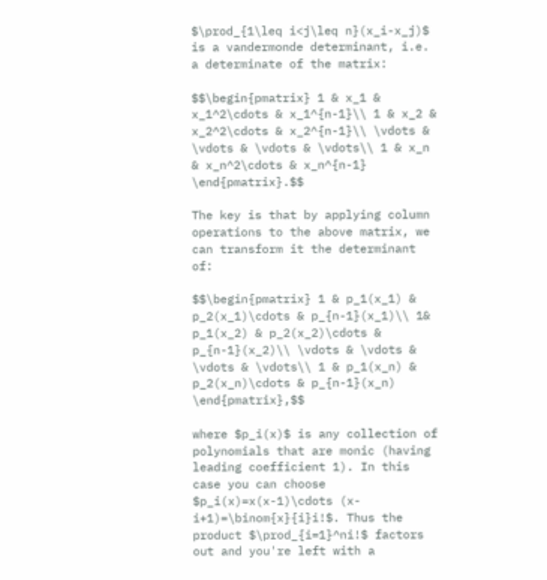$\prod_{1\leq i<j\leq n}(x_i-x_j)$ is a vandermonde determinant, i.e. a determinate of the matrix:

$$\begin{pmatrix} 1 & x_1 & x_1^2\cdots & x_1^{n-1}\\ 1 & x_2 & x_2^2\cdots & x_2^{n-1}\\ \vdots & \vdots & \vdots & \vdots\\ 1 & x_n & x_n^2\cdots & x_n^{n-1} \end{pmatrix}.$$

The key is that by applying column operations to the above matrix, we can transform it the determinant of:

$$\begin{pmatrix} 1 & p_1(x_1) & p_2(x_1)\cdots & p_{n-1}(x_1)\\ 1& p_1(x_2) & p_2(x_2)\cdots & p_{n-1}(x_2)\\ \vdots & \vdots & \vdots & \vdots\\ 1 & p_1(x_n) & p_2(x_n)\cdots & p_{n-1}(x_n) \end{pmatrix},$$

where $p_i(x)$ is any collection of polynomials that are monic (having leading coefficient 1). In this case you can choose $p_i(x)=x(x-1)\cdots (x-i+1)=\binom{x}{i}i!$. Thus the product $\prod_{i=1}^ni!$ factors out and you're left with a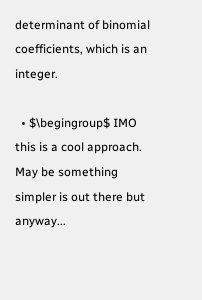determinant of binomial coefficients, which is an integer.

  • $\begingroup$ IMO this is a cool approach. May be something simpler is out there but anyway...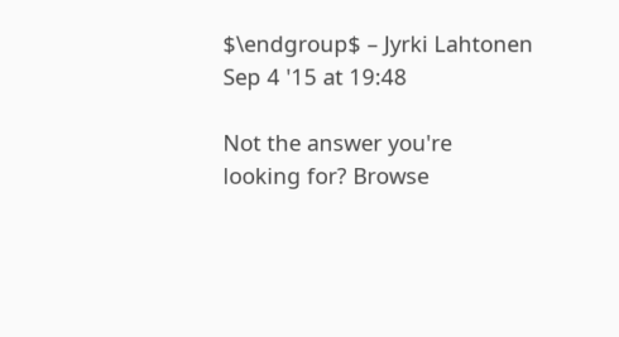$\endgroup$ – Jyrki Lahtonen Sep 4 '15 at 19:48

Not the answer you're looking for? Browse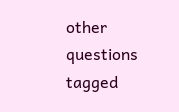other questions tagged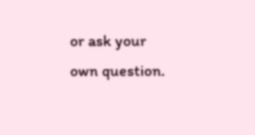or ask your own question.